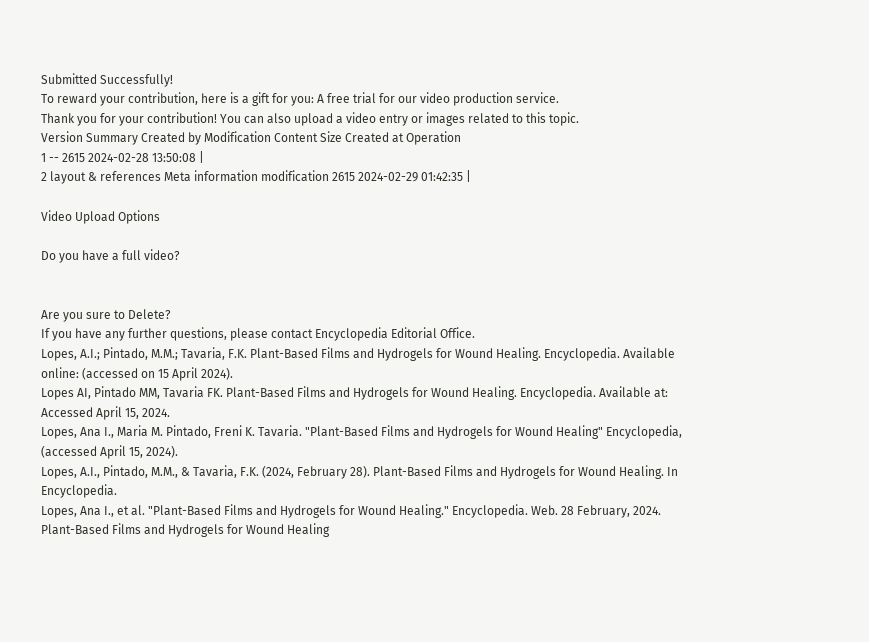Submitted Successfully!
To reward your contribution, here is a gift for you: A free trial for our video production service.
Thank you for your contribution! You can also upload a video entry or images related to this topic.
Version Summary Created by Modification Content Size Created at Operation
1 -- 2615 2024-02-28 13:50:08 |
2 layout & references Meta information modification 2615 2024-02-29 01:42:35 |

Video Upload Options

Do you have a full video?


Are you sure to Delete?
If you have any further questions, please contact Encyclopedia Editorial Office.
Lopes, A.I.; Pintado, M.M.; Tavaria, F.K. Plant-Based Films and Hydrogels for Wound Healing. Encyclopedia. Available online: (accessed on 15 April 2024).
Lopes AI, Pintado MM, Tavaria FK. Plant-Based Films and Hydrogels for Wound Healing. Encyclopedia. Available at: Accessed April 15, 2024.
Lopes, Ana I., Maria M. Pintado, Freni K. Tavaria. "Plant-Based Films and Hydrogels for Wound Healing" Encyclopedia, (accessed April 15, 2024).
Lopes, A.I., Pintado, M.M., & Tavaria, F.K. (2024, February 28). Plant-Based Films and Hydrogels for Wound Healing. In Encyclopedia.
Lopes, Ana I., et al. "Plant-Based Films and Hydrogels for Wound Healing." Encyclopedia. Web. 28 February, 2024.
Plant-Based Films and Hydrogels for Wound Healing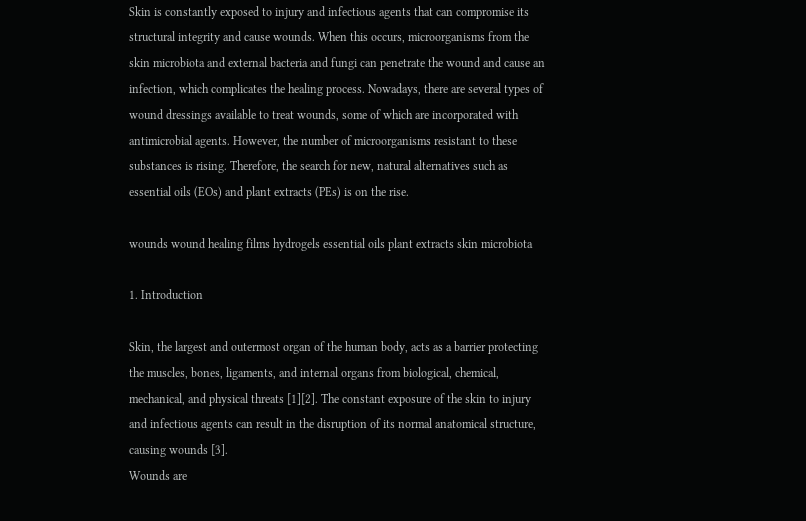Skin is constantly exposed to injury and infectious agents that can compromise its structural integrity and cause wounds. When this occurs, microorganisms from the skin microbiota and external bacteria and fungi can penetrate the wound and cause an infection, which complicates the healing process. Nowadays, there are several types of wound dressings available to treat wounds, some of which are incorporated with antimicrobial agents. However, the number of microorganisms resistant to these substances is rising. Therefore, the search for new, natural alternatives such as essential oils (EOs) and plant extracts (PEs) is on the rise.

wounds wound healing films hydrogels essential oils plant extracts skin microbiota

1. Introduction

Skin, the largest and outermost organ of the human body, acts as a barrier protecting the muscles, bones, ligaments, and internal organs from biological, chemical, mechanical, and physical threats [1][2]. The constant exposure of the skin to injury and infectious agents can result in the disruption of its normal anatomical structure, causing wounds [3].
Wounds are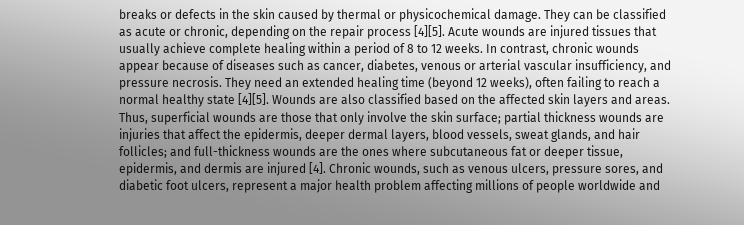breaks or defects in the skin caused by thermal or physicochemical damage. They can be classified as acute or chronic, depending on the repair process [4][5]. Acute wounds are injured tissues that usually achieve complete healing within a period of 8 to 12 weeks. In contrast, chronic wounds appear because of diseases such as cancer, diabetes, venous or arterial vascular insufficiency, and pressure necrosis. They need an extended healing time (beyond 12 weeks), often failing to reach a normal healthy state [4][5]. Wounds are also classified based on the affected skin layers and areas. Thus, superficial wounds are those that only involve the skin surface; partial thickness wounds are injuries that affect the epidermis, deeper dermal layers, blood vessels, sweat glands, and hair follicles; and full-thickness wounds are the ones where subcutaneous fat or deeper tissue, epidermis, and dermis are injured [4]. Chronic wounds, such as venous ulcers, pressure sores, and diabetic foot ulcers, represent a major health problem affecting millions of people worldwide and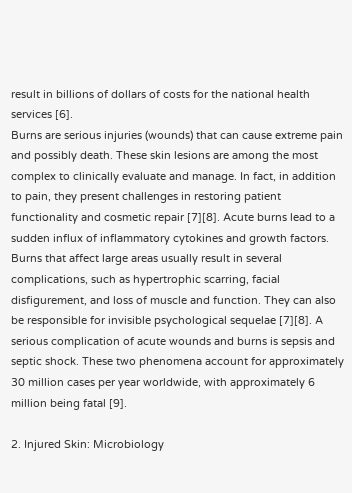result in billions of dollars of costs for the national health services [6].
Burns are serious injuries (wounds) that can cause extreme pain and possibly death. These skin lesions are among the most complex to clinically evaluate and manage. In fact, in addition to pain, they present challenges in restoring patient functionality and cosmetic repair [7][8]. Acute burns lead to a sudden influx of inflammatory cytokines and growth factors. Burns that affect large areas usually result in several complications, such as hypertrophic scarring, facial disfigurement, and loss of muscle and function. They can also be responsible for invisible psychological sequelae [7][8]. A serious complication of acute wounds and burns is sepsis and septic shock. These two phenomena account for approximately 30 million cases per year worldwide, with approximately 6 million being fatal [9].

2. Injured Skin: Microbiology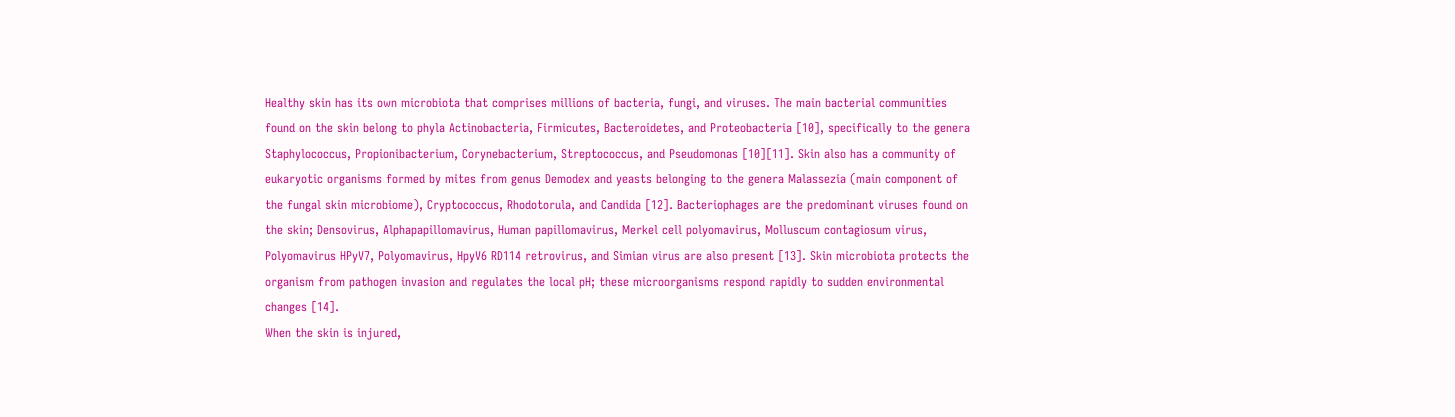Healthy skin has its own microbiota that comprises millions of bacteria, fungi, and viruses. The main bacterial communities found on the skin belong to phyla Actinobacteria, Firmicutes, Bacteroidetes, and Proteobacteria [10], specifically to the genera Staphylococcus, Propionibacterium, Corynebacterium, Streptococcus, and Pseudomonas [10][11]. Skin also has a community of eukaryotic organisms formed by mites from genus Demodex and yeasts belonging to the genera Malassezia (main component of the fungal skin microbiome), Cryptococcus, Rhodotorula, and Candida [12]. Bacteriophages are the predominant viruses found on the skin; Densovirus, Alphapapillomavirus, Human papillomavirus, Merkel cell polyomavirus, Molluscum contagiosum virus, Polyomavirus HPyV7, Polyomavirus, HpyV6 RD114 retrovirus, and Simian virus are also present [13]. Skin microbiota protects the organism from pathogen invasion and regulates the local pH; these microorganisms respond rapidly to sudden environmental changes [14].
When the skin is injured,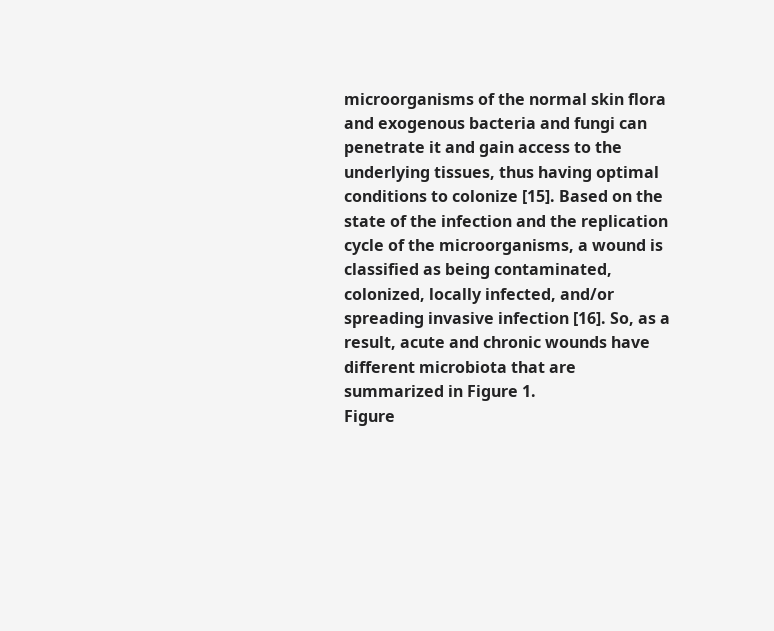microorganisms of the normal skin flora and exogenous bacteria and fungi can penetrate it and gain access to the underlying tissues, thus having optimal conditions to colonize [15]. Based on the state of the infection and the replication cycle of the microorganisms, a wound is classified as being contaminated, colonized, locally infected, and/or spreading invasive infection [16]. So, as a result, acute and chronic wounds have different microbiota that are summarized in Figure 1.
Figure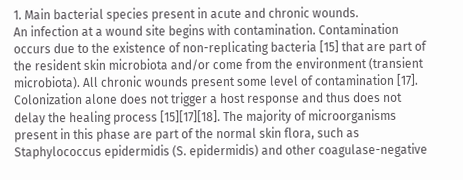1. Main bacterial species present in acute and chronic wounds.
An infection at a wound site begins with contamination. Contamination occurs due to the existence of non-replicating bacteria [15] that are part of the resident skin microbiota and/or come from the environment (transient microbiota). All chronic wounds present some level of contamination [17]. Colonization alone does not trigger a host response and thus does not delay the healing process [15][17][18]. The majority of microorganisms present in this phase are part of the normal skin flora, such as Staphylococcus epidermidis (S. epidermidis) and other coagulase-negative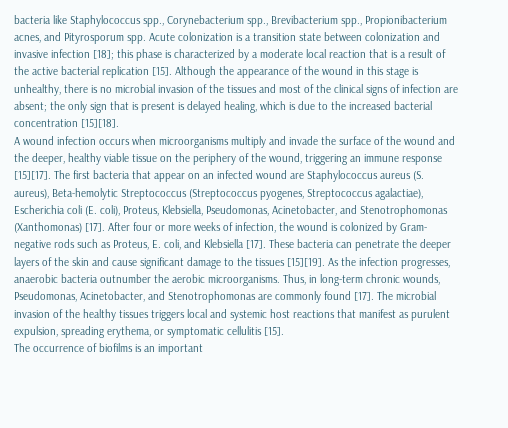bacteria like Staphylococcus spp., Corynebacterium spp., Brevibacterium spp., Propionibacterium acnes, and Pityrosporum spp. Acute colonization is a transition state between colonization and invasive infection [18]; this phase is characterized by a moderate local reaction that is a result of the active bacterial replication [15]. Although the appearance of the wound in this stage is unhealthy, there is no microbial invasion of the tissues and most of the clinical signs of infection are absent; the only sign that is present is delayed healing, which is due to the increased bacterial concentration [15][18].
A wound infection occurs when microorganisms multiply and invade the surface of the wound and the deeper, healthy viable tissue on the periphery of the wound, triggering an immune response [15][17]. The first bacteria that appear on an infected wound are Staphylococcus aureus (S. aureus), Beta-hemolytic Streptococcus (Streptococcus pyogenes, Streptococcus agalactiae), Escherichia coli (E. coli), Proteus, Klebsiella, Pseudomonas, Acinetobacter, and Stenotrophomonas (Xanthomonas) [17]. After four or more weeks of infection, the wound is colonized by Gram-negative rods such as Proteus, E. coli, and Klebsiella [17]. These bacteria can penetrate the deeper layers of the skin and cause significant damage to the tissues [15][19]. As the infection progresses, anaerobic bacteria outnumber the aerobic microorganisms. Thus, in long-term chronic wounds, Pseudomonas, Acinetobacter, and Stenotrophomonas are commonly found [17]. The microbial invasion of the healthy tissues triggers local and systemic host reactions that manifest as purulent expulsion, spreading erythema, or symptomatic cellulitis [15].
The occurrence of biofilms is an important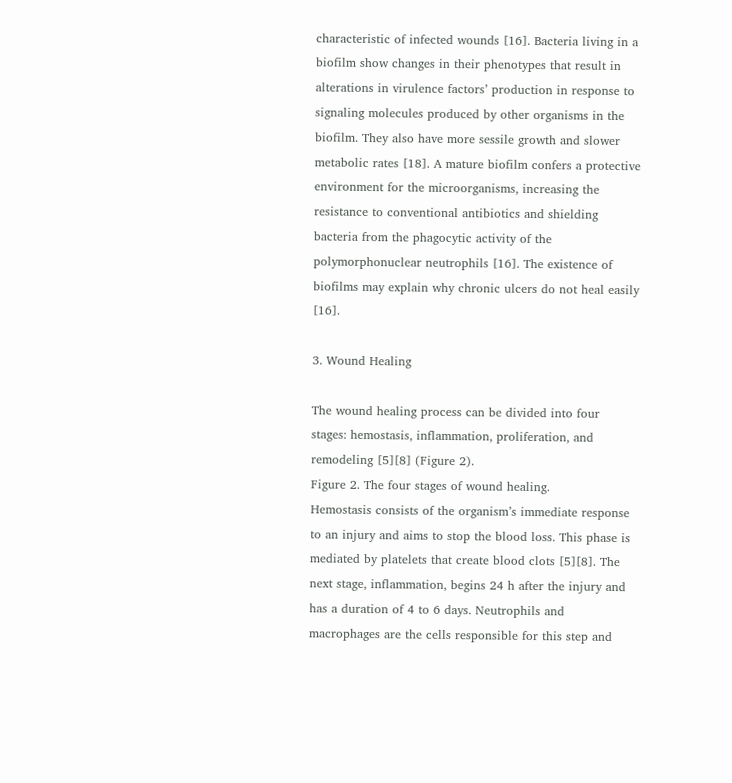characteristic of infected wounds [16]. Bacteria living in a biofilm show changes in their phenotypes that result in alterations in virulence factors’ production in response to signaling molecules produced by other organisms in the biofilm. They also have more sessile growth and slower metabolic rates [18]. A mature biofilm confers a protective environment for the microorganisms, increasing the resistance to conventional antibiotics and shielding bacteria from the phagocytic activity of the polymorphonuclear neutrophils [16]. The existence of biofilms may explain why chronic ulcers do not heal easily [16].

3. Wound Healing

The wound healing process can be divided into four stages: hemostasis, inflammation, proliferation, and remodeling [5][8] (Figure 2).
Figure 2. The four stages of wound healing.
Hemostasis consists of the organism’s immediate response to an injury and aims to stop the blood loss. This phase is mediated by platelets that create blood clots [5][8]. The next stage, inflammation, begins 24 h after the injury and has a duration of 4 to 6 days. Neutrophils and macrophages are the cells responsible for this step and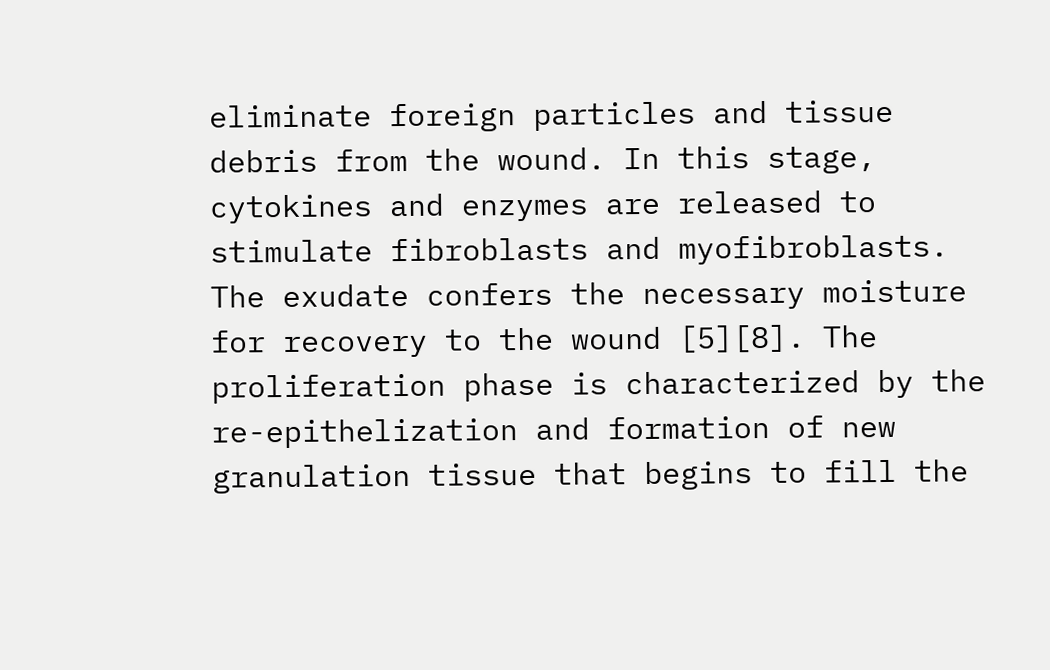eliminate foreign particles and tissue debris from the wound. In this stage, cytokines and enzymes are released to stimulate fibroblasts and myofibroblasts. The exudate confers the necessary moisture for recovery to the wound [5][8]. The proliferation phase is characterized by the re-epithelization and formation of new granulation tissue that begins to fill the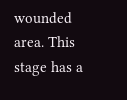wounded area. This stage has a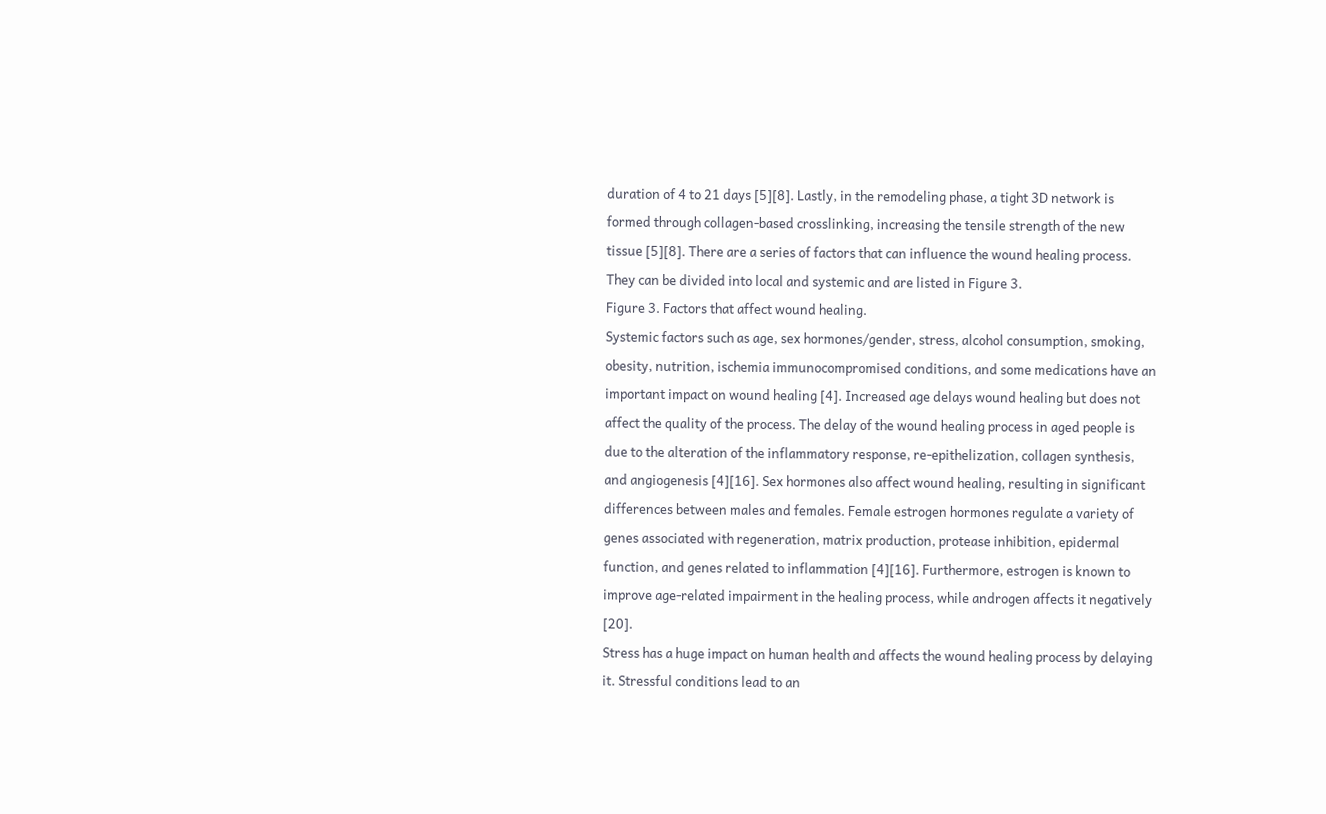duration of 4 to 21 days [5][8]. Lastly, in the remodeling phase, a tight 3D network is formed through collagen-based crosslinking, increasing the tensile strength of the new tissue [5][8]. There are a series of factors that can influence the wound healing process. They can be divided into local and systemic and are listed in Figure 3.
Figure 3. Factors that affect wound healing.
Systemic factors such as age, sex hormones/gender, stress, alcohol consumption, smoking, obesity, nutrition, ischemia immunocompromised conditions, and some medications have an important impact on wound healing [4]. Increased age delays wound healing but does not affect the quality of the process. The delay of the wound healing process in aged people is due to the alteration of the inflammatory response, re-epithelization, collagen synthesis, and angiogenesis [4][16]. Sex hormones also affect wound healing, resulting in significant differences between males and females. Female estrogen hormones regulate a variety of genes associated with regeneration, matrix production, protease inhibition, epidermal function, and genes related to inflammation [4][16]. Furthermore, estrogen is known to improve age-related impairment in the healing process, while androgen affects it negatively [20].
Stress has a huge impact on human health and affects the wound healing process by delaying it. Stressful conditions lead to an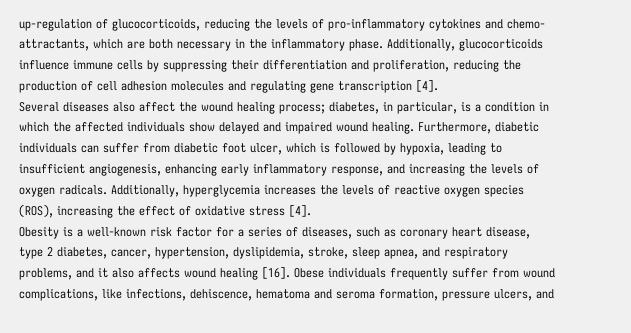up-regulation of glucocorticoids, reducing the levels of pro-inflammatory cytokines and chemo-attractants, which are both necessary in the inflammatory phase. Additionally, glucocorticoids influence immune cells by suppressing their differentiation and proliferation, reducing the production of cell adhesion molecules and regulating gene transcription [4].
Several diseases also affect the wound healing process; diabetes, in particular, is a condition in which the affected individuals show delayed and impaired wound healing. Furthermore, diabetic individuals can suffer from diabetic foot ulcer, which is followed by hypoxia, leading to insufficient angiogenesis, enhancing early inflammatory response, and increasing the levels of oxygen radicals. Additionally, hyperglycemia increases the levels of reactive oxygen species (ROS), increasing the effect of oxidative stress [4].
Obesity is a well-known risk factor for a series of diseases, such as coronary heart disease, type 2 diabetes, cancer, hypertension, dyslipidemia, stroke, sleep apnea, and respiratory problems, and it also affects wound healing [16]. Obese individuals frequently suffer from wound complications, like infections, dehiscence, hematoma and seroma formation, pressure ulcers, and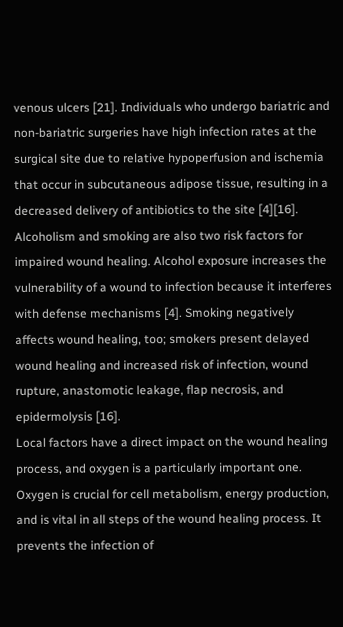venous ulcers [21]. Individuals who undergo bariatric and non-bariatric surgeries have high infection rates at the surgical site due to relative hypoperfusion and ischemia that occur in subcutaneous adipose tissue, resulting in a decreased delivery of antibiotics to the site [4][16].
Alcoholism and smoking are also two risk factors for impaired wound healing. Alcohol exposure increases the vulnerability of a wound to infection because it interferes with defense mechanisms [4]. Smoking negatively affects wound healing, too; smokers present delayed wound healing and increased risk of infection, wound rupture, anastomotic leakage, flap necrosis, and epidermolysis [16].
Local factors have a direct impact on the wound healing process, and oxygen is a particularly important one. Oxygen is crucial for cell metabolism, energy production, and is vital in all steps of the wound healing process. It prevents the infection of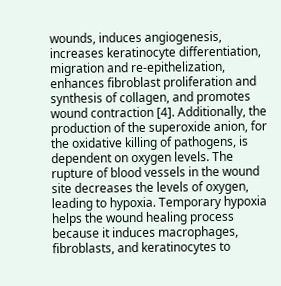wounds, induces angiogenesis, increases keratinocyte differentiation, migration and re-epithelization, enhances fibroblast proliferation and synthesis of collagen, and promotes wound contraction [4]. Additionally, the production of the superoxide anion, for the oxidative killing of pathogens, is dependent on oxygen levels. The rupture of blood vessels in the wound site decreases the levels of oxygen, leading to hypoxia. Temporary hypoxia helps the wound healing process because it induces macrophages, fibroblasts, and keratinocytes to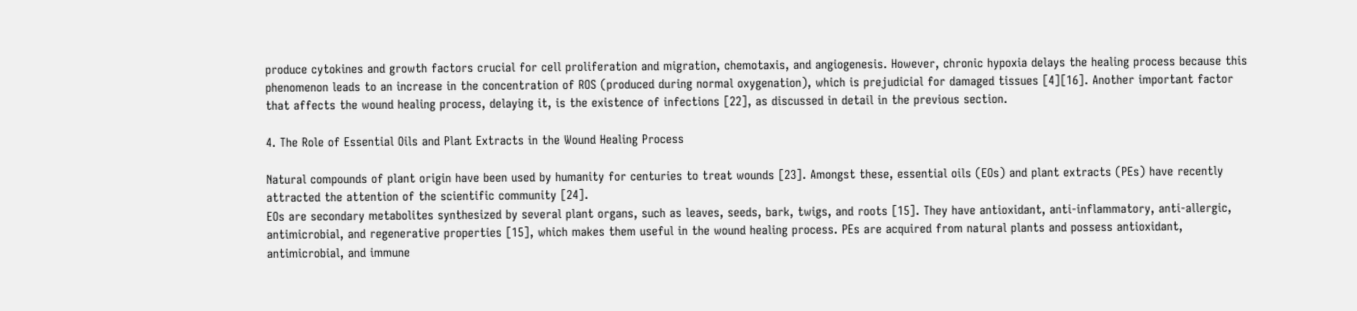produce cytokines and growth factors crucial for cell proliferation and migration, chemotaxis, and angiogenesis. However, chronic hypoxia delays the healing process because this phenomenon leads to an increase in the concentration of ROS (produced during normal oxygenation), which is prejudicial for damaged tissues [4][16]. Another important factor that affects the wound healing process, delaying it, is the existence of infections [22], as discussed in detail in the previous section.

4. The Role of Essential Oils and Plant Extracts in the Wound Healing Process

Natural compounds of plant origin have been used by humanity for centuries to treat wounds [23]. Amongst these, essential oils (EOs) and plant extracts (PEs) have recently attracted the attention of the scientific community [24].
EOs are secondary metabolites synthesized by several plant organs, such as leaves, seeds, bark, twigs, and roots [15]. They have antioxidant, anti-inflammatory, anti-allergic, antimicrobial, and regenerative properties [15], which makes them useful in the wound healing process. PEs are acquired from natural plants and possess antioxidant, antimicrobial, and immune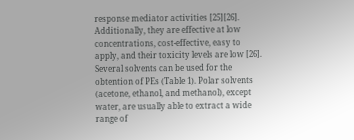response mediator activities [25][26]. Additionally, they are effective at low concentrations, cost-effective, easy to apply, and their toxicity levels are low [26]. Several solvents can be used for the obtention of PEs (Table 1). Polar solvents (acetone, ethanol, and methanol), except water, are usually able to extract a wide range of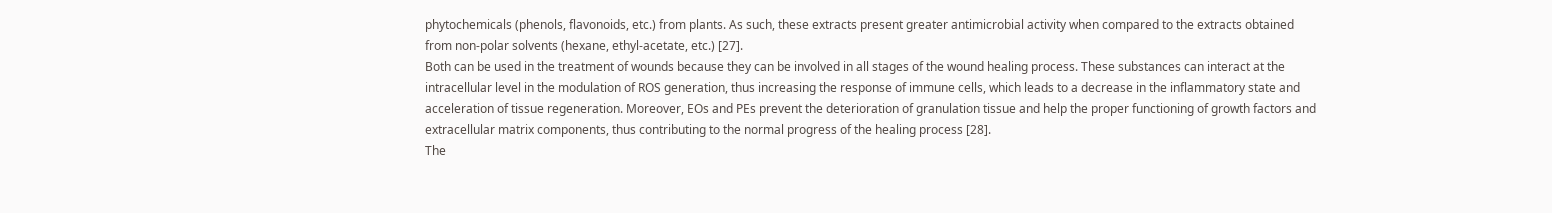phytochemicals (phenols, flavonoids, etc.) from plants. As such, these extracts present greater antimicrobial activity when compared to the extracts obtained from non-polar solvents (hexane, ethyl-acetate, etc.) [27].
Both can be used in the treatment of wounds because they can be involved in all stages of the wound healing process. These substances can interact at the intracellular level in the modulation of ROS generation, thus increasing the response of immune cells, which leads to a decrease in the inflammatory state and acceleration of tissue regeneration. Moreover, EOs and PEs prevent the deterioration of granulation tissue and help the proper functioning of growth factors and extracellular matrix components, thus contributing to the normal progress of the healing process [28].
The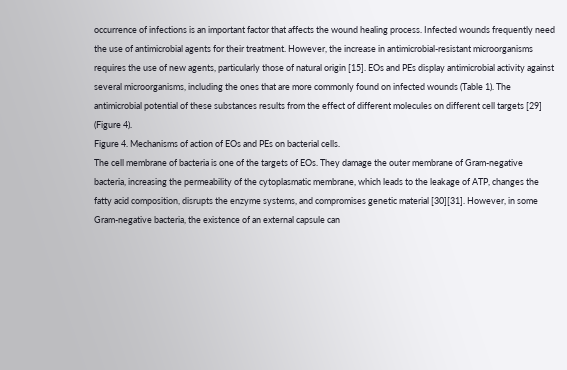occurrence of infections is an important factor that affects the wound healing process. Infected wounds frequently need the use of antimicrobial agents for their treatment. However, the increase in antimicrobial-resistant microorganisms requires the use of new agents, particularly those of natural origin [15]. EOs and PEs display antimicrobial activity against several microorganisms, including the ones that are more commonly found on infected wounds (Table 1). The antimicrobial potential of these substances results from the effect of different molecules on different cell targets [29] (Figure 4).
Figure 4. Mechanisms of action of EOs and PEs on bacterial cells.
The cell membrane of bacteria is one of the targets of EOs. They damage the outer membrane of Gram-negative bacteria, increasing the permeability of the cytoplasmatic membrane, which leads to the leakage of ATP, changes the fatty acid composition, disrupts the enzyme systems, and compromises genetic material [30][31]. However, in some Gram-negative bacteria, the existence of an external capsule can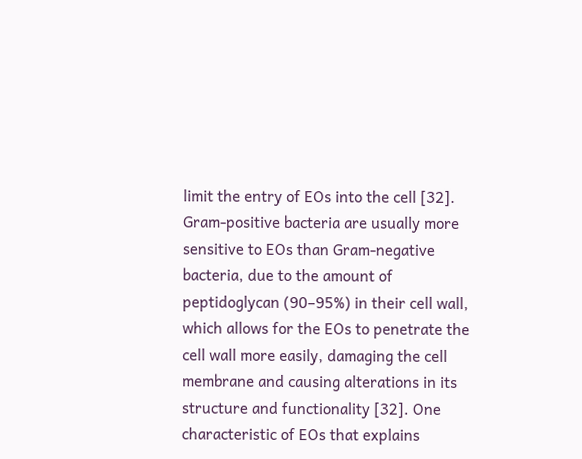limit the entry of EOs into the cell [32]. Gram-positive bacteria are usually more sensitive to EOs than Gram-negative bacteria, due to the amount of peptidoglycan (90–95%) in their cell wall, which allows for the EOs to penetrate the cell wall more easily, damaging the cell membrane and causing alterations in its structure and functionality [32]. One characteristic of EOs that explains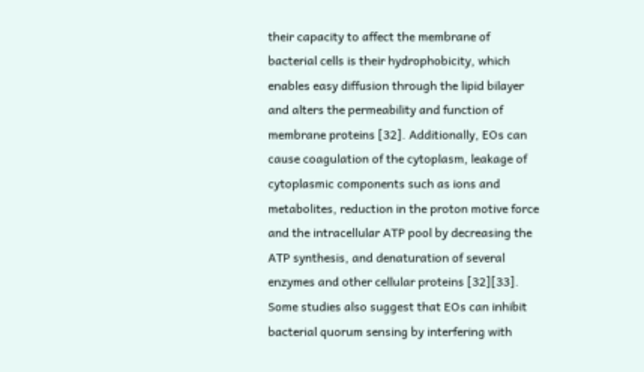their capacity to affect the membrane of bacterial cells is their hydrophobicity, which enables easy diffusion through the lipid bilayer and alters the permeability and function of membrane proteins [32]. Additionally, EOs can cause coagulation of the cytoplasm, leakage of cytoplasmic components such as ions and metabolites, reduction in the proton motive force and the intracellular ATP pool by decreasing the ATP synthesis, and denaturation of several enzymes and other cellular proteins [32][33]. Some studies also suggest that EOs can inhibit bacterial quorum sensing by interfering with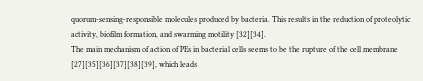quorum-sensing-responsible molecules produced by bacteria. This results in the reduction of proteolytic activity, biofilm formation, and swarming motility [32][34].
The main mechanism of action of PEs in bacterial cells seems to be the rupture of the cell membrane [27][35][36][37][38][39], which leads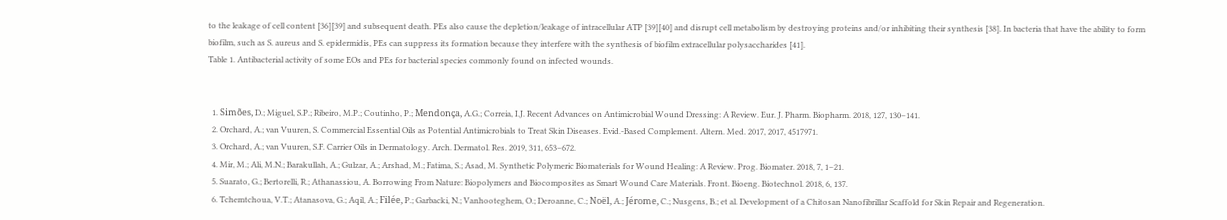to the leakage of cell content [36][39] and subsequent death. PEs also cause the depletion/leakage of intracellular ATP [39][40] and disrupt cell metabolism by destroying proteins and/or inhibiting their synthesis [38]. In bacteria that have the ability to form biofilm, such as S. aureus and S. epidermidis, PEs can suppress its formation because they interfere with the synthesis of biofilm extracellular polysaccharides [41].
Table 1. Antibacterial activity of some EOs and PEs for bacterial species commonly found on infected wounds.


  1. Simões, D.; Miguel, S.P.; Ribeiro, M.P.; Coutinho, P.; Mendonça, A.G.; Correia, I.J. Recent Advances on Antimicrobial Wound Dressing: A Review. Eur. J. Pharm. Biopharm. 2018, 127, 130–141.
  2. Orchard, A.; van Vuuren, S. Commercial Essential Oils as Potential Antimicrobials to Treat Skin Diseases. Evid.-Based Complement. Altern. Med. 2017, 2017, 4517971.
  3. Orchard, A.; van Vuuren, S.F. Carrier Oils in Dermatology. Arch. Dermatol. Res. 2019, 311, 653–672.
  4. Mir, M.; Ali, M.N.; Barakullah, A.; Gulzar, A.; Arshad, M.; Fatima, S.; Asad, M. Synthetic Polymeric Biomaterials for Wound Healing: A Review. Prog. Biomater. 2018, 7, 1–21.
  5. Suarato, G.; Bertorelli, R.; Athanassiou, A. Borrowing From Nature: Biopolymers and Biocomposites as Smart Wound Care Materials. Front. Bioeng. Biotechnol. 2018, 6, 137.
  6. Tchemtchoua, V.T.; Atanasova, G.; Aqil, A.; Filée, P.; Garbacki, N.; Vanhooteghem, O.; Deroanne, C.; Noël, A.; Jérome, C.; Nusgens, B.; et al. Development of a Chitosan Nanofibrillar Scaffold for Skin Repair and Regeneration.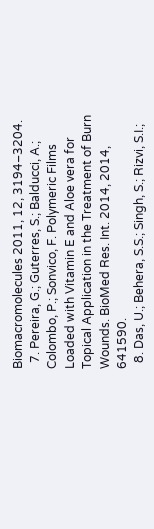Biomacromolecules 2011, 12, 3194–3204.
  7. Pereira, G.; Guterres, S.; Balducci, A.; Colombo, P.; Sonvico, F. Polymeric Films Loaded with Vitamin E and Aloe vera for Topical Application in the Treatment of Burn Wounds. BioMed Res. Int. 2014, 2014, 641590.
  8. Das, U.; Behera, S.S.; Singh, S.; Rizvi, S.I.;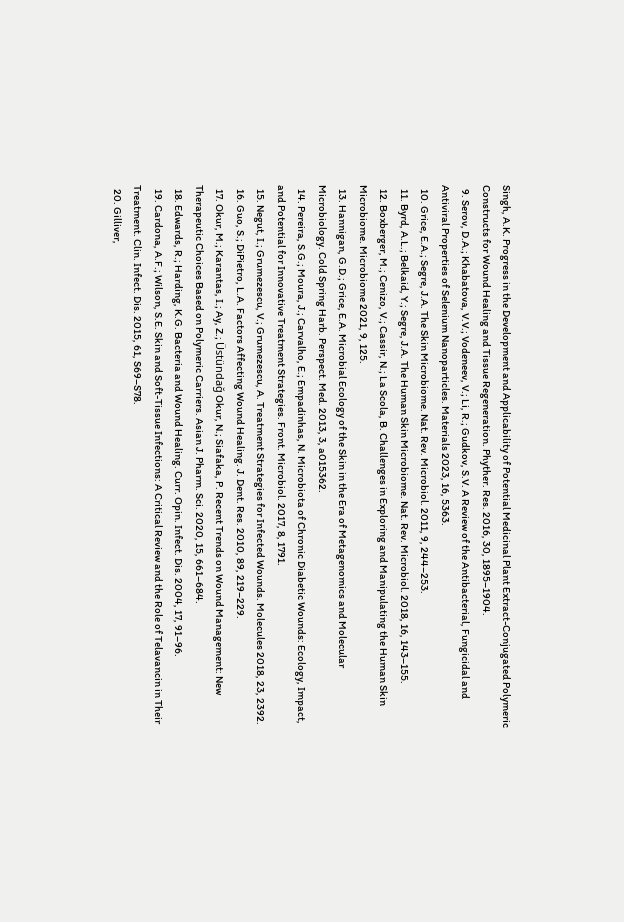Singh, A.K. Progress in the Development and Applicability of Potential Medicinal Plant Extract-Conjugated Polymeric Constructs for Wound Healing and Tissue Regeneration. Phyther. Res. 2016, 30, 1895–1904.
  9. Serov, D.A.; Khabatova, V.V.; Vodeneev, V.; Li, R.; Gudkov, S.V. A Review of the Antibacterial, Fungicidal and Antiviral Properties of Selenium Nanoparticles. Materials 2023, 16, 5363.
  10. Grice, E.A.; Segre, J.A. The Skin Microbiome. Nat. Rev. Microbiol. 2011, 9, 244–253.
  11. Byrd, A.L.; Belkaid, Y.; Segre, J.A. The Human Skin Microbiome. Nat. Rev. Microbiol. 2018, 16, 143–155.
  12. Boxberger, M.; Cenizo, V.; Cassir, N.; La Scola, B. Challenges in Exploring and Manipulating the Human Skin Microbiome. Microbiome 2021, 9, 125.
  13. Hannigan, G.D.; Grice, E.A. Microbial Ecology of the Skin in the Era of Metagenomics and Molecular Microbiology. Cold Spring Harb. Perspect. Med. 2013, 3, a015362.
  14. Pereira, S.G.; Moura, J.; Carvalho, E.; Empadinhas, N. Microbiota of Chronic Diabetic Wounds: Ecology, Impact, and Potential for Innovative Treatment Strategies. Front. Microbiol. 2017, 8, 1791.
  15. Negut, I.; Grumezescu, V.; Grumezescu, A. Treatment Strategies for Infected Wounds. Molecules 2018, 23, 2392.
  16. Guo, S.; DiPietro, L.A. Factors Affecting Wound Healing. J. Dent. Res. 2010, 89, 219–229.
  17. Okur, M.; Karantas, I.; Ay, Z.; Üstündağ Okur, N.; Siafaka, P. Recent Trends on Wound Management: New Therapeutic Choices Based on Polymeric Carriers. Asian J. Pharm. Sci. 2020, 15, 661–684.
  18. Edwards, R.; Harding, K.G. Bacteria and Wound Healing. Curr. Opin. Infect. Dis. 2004, 17, 91–96.
  19. Cardona, A.F.; Wilson, S.E. Skin and Soft-Tissue Infections: A Critical Review and the Role of Telavancin in Their Treatment. Clin. Infect. Dis. 2015, 61, S69–S78.
  20. Gilliver,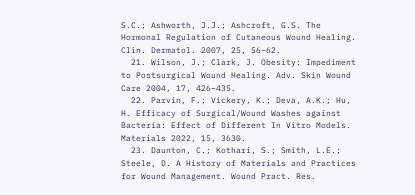S.C.; Ashworth, J.J.; Ashcroft, G.S. The Hormonal Regulation of Cutaneous Wound Healing. Clin. Dermatol. 2007, 25, 56–62.
  21. Wilson, J.; Clark, J. Obesity: Impediment to Postsurgical Wound Healing. Adv. Skin Wound Care 2004, 17, 426–435.
  22. Parvin, F.; Vickery, K.; Deva, A.K.; Hu, H. Efficacy of Surgical/Wound Washes against Bacteria: Effect of Different In Vitro Models. Materials 2022, 15, 3630.
  23. Daunton, C.; Kothari, S.; Smith, L.E.; Steele, D. A History of Materials and Practices for Wound Management. Wound Pract. Res.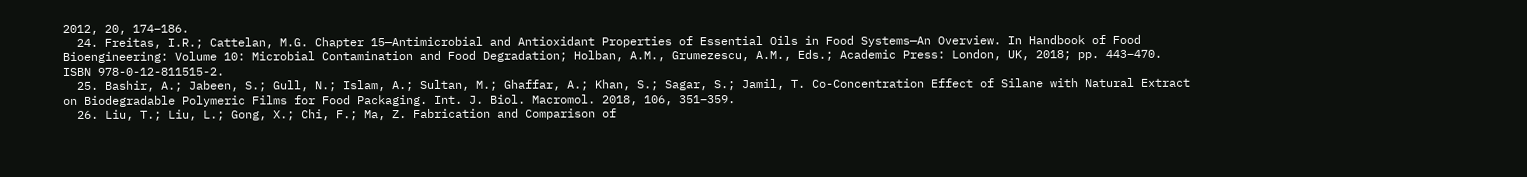2012, 20, 174–186.
  24. Freitas, I.R.; Cattelan, M.G. Chapter 15—Antimicrobial and Antioxidant Properties of Essential Oils in Food Systems—An Overview. In Handbook of Food Bioengineering: Volume 10: Microbial Contamination and Food Degradation; Holban, A.M., Grumezescu, A.M., Eds.; Academic Press: London, UK, 2018; pp. 443–470. ISBN 978-0-12-811515-2.
  25. Bashir, A.; Jabeen, S.; Gull, N.; Islam, A.; Sultan, M.; Ghaffar, A.; Khan, S.; Sagar, S.; Jamil, T. Co-Concentration Effect of Silane with Natural Extract on Biodegradable Polymeric Films for Food Packaging. Int. J. Biol. Macromol. 2018, 106, 351–359.
  26. Liu, T.; Liu, L.; Gong, X.; Chi, F.; Ma, Z. Fabrication and Comparison of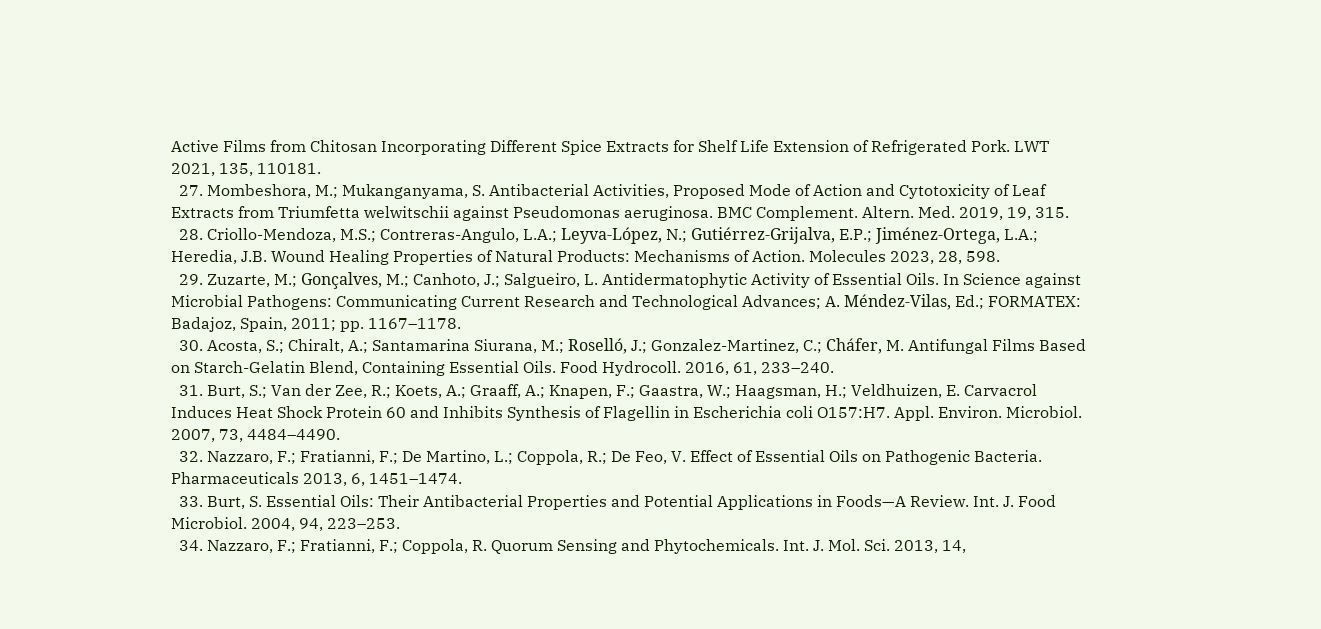Active Films from Chitosan Incorporating Different Spice Extracts for Shelf Life Extension of Refrigerated Pork. LWT 2021, 135, 110181.
  27. Mombeshora, M.; Mukanganyama, S. Antibacterial Activities, Proposed Mode of Action and Cytotoxicity of Leaf Extracts from Triumfetta welwitschii against Pseudomonas aeruginosa. BMC Complement. Altern. Med. 2019, 19, 315.
  28. Criollo-Mendoza, M.S.; Contreras-Angulo, L.A.; Leyva-López, N.; Gutiérrez-Grijalva, E.P.; Jiménez-Ortega, L.A.; Heredia, J.B. Wound Healing Properties of Natural Products: Mechanisms of Action. Molecules 2023, 28, 598.
  29. Zuzarte, M.; Gonçalves, M.; Canhoto, J.; Salgueiro, L. Antidermatophytic Activity of Essential Oils. In Science against Microbial Pathogens: Communicating Current Research and Technological Advances; A. Méndez-Vilas, Ed.; FORMATEX: Badajoz, Spain, 2011; pp. 1167–1178.
  30. Acosta, S.; Chiralt, A.; Santamarina Siurana, M.; Roselló, J.; Gonzalez-Martinez, C.; Cháfer, M. Antifungal Films Based on Starch-Gelatin Blend, Containing Essential Oils. Food Hydrocoll. 2016, 61, 233–240.
  31. Burt, S.; Van der Zee, R.; Koets, A.; Graaff, A.; Knapen, F.; Gaastra, W.; Haagsman, H.; Veldhuizen, E. Carvacrol Induces Heat Shock Protein 60 and Inhibits Synthesis of Flagellin in Escherichia coli O157:H7. Appl. Environ. Microbiol. 2007, 73, 4484–4490.
  32. Nazzaro, F.; Fratianni, F.; De Martino, L.; Coppola, R.; De Feo, V. Effect of Essential Oils on Pathogenic Bacteria. Pharmaceuticals 2013, 6, 1451–1474.
  33. Burt, S. Essential Oils: Their Antibacterial Properties and Potential Applications in Foods—A Review. Int. J. Food Microbiol. 2004, 94, 223–253.
  34. Nazzaro, F.; Fratianni, F.; Coppola, R. Quorum Sensing and Phytochemicals. Int. J. Mol. Sci. 2013, 14,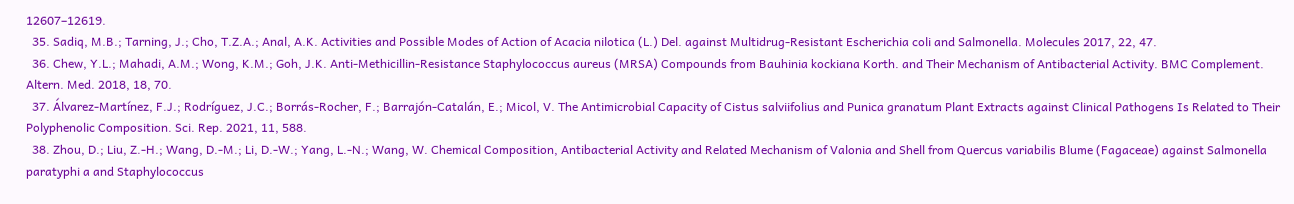12607–12619.
  35. Sadiq, M.B.; Tarning, J.; Cho, T.Z.A.; Anal, A.K. Activities and Possible Modes of Action of Acacia nilotica (L.) Del. against Multidrug-Resistant Escherichia coli and Salmonella. Molecules 2017, 22, 47.
  36. Chew, Y.L.; Mahadi, A.M.; Wong, K.M.; Goh, J.K. Anti-Methicillin-Resistance Staphylococcus aureus (MRSA) Compounds from Bauhinia kockiana Korth. and Their Mechanism of Antibacterial Activity. BMC Complement. Altern. Med. 2018, 18, 70.
  37. Álvarez-Martínez, F.J.; Rodríguez, J.C.; Borrás-Rocher, F.; Barrajón-Catalán, E.; Micol, V. The Antimicrobial Capacity of Cistus salviifolius and Punica granatum Plant Extracts against Clinical Pathogens Is Related to Their Polyphenolic Composition. Sci. Rep. 2021, 11, 588.
  38. Zhou, D.; Liu, Z.-H.; Wang, D.-M.; Li, D.-W.; Yang, L.-N.; Wang, W. Chemical Composition, Antibacterial Activity and Related Mechanism of Valonia and Shell from Quercus variabilis Blume (Fagaceae) against Salmonella paratyphi a and Staphylococcus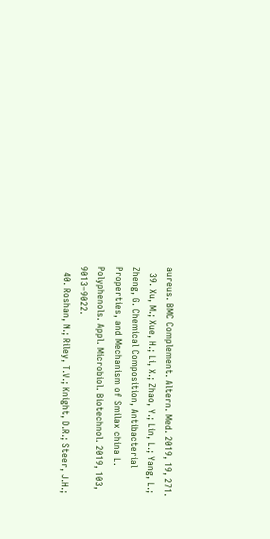aureus. BMC Complement. Altern. Med. 2019, 19, 271.
  39. Xu, M.; Xue, H.; Li, X.; Zhao, Y.; Lin, L.; Yang, L.; Zheng, G. Chemical Composition, Antibacterial Properties, and Mechanism of Smilax china L. Polyphenols. Appl. Microbiol. Biotechnol. 2019, 103, 9013–9022.
  40. Roshan, N.; Riley, T.V.; Knight, D.R.; Steer, J.H.;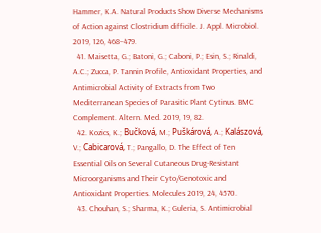Hammer, K.A. Natural Products Show Diverse Mechanisms of Action against Clostridium difficile. J. Appl. Microbiol. 2019, 126, 468–479.
  41. Maisetta, G.; Batoni, G.; Caboni, P.; Esin, S.; Rinaldi, A.C.; Zucca, P. Tannin Profile, Antioxidant Properties, and Antimicrobial Activity of Extracts from Two Mediterranean Species of Parasitic Plant Cytinus. BMC Complement. Altern. Med. 2019, 19, 82.
  42. Kozics, K.; Bučková, M.; Puškárová, A.; Kalászová, V.; Cabicarová, T.; Pangallo, D. The Effect of Ten Essential Oils on Several Cutaneous Drug-Resistant Microorganisms and Their Cyto/Genotoxic and Antioxidant Properties. Molecules 2019, 24, 4570.
  43. Chouhan, S.; Sharma, K.; Guleria, S. Antimicrobial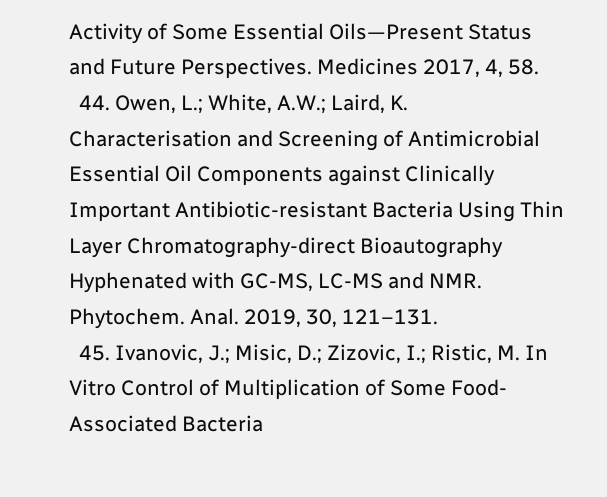Activity of Some Essential Oils—Present Status and Future Perspectives. Medicines 2017, 4, 58.
  44. Owen, L.; White, A.W.; Laird, K. Characterisation and Screening of Antimicrobial Essential Oil Components against Clinically Important Antibiotic-resistant Bacteria Using Thin Layer Chromatography-direct Bioautography Hyphenated with GC-MS, LC-MS and NMR. Phytochem. Anal. 2019, 30, 121–131.
  45. Ivanovic, J.; Misic, D.; Zizovic, I.; Ristic, M. In Vitro Control of Multiplication of Some Food-Associated Bacteria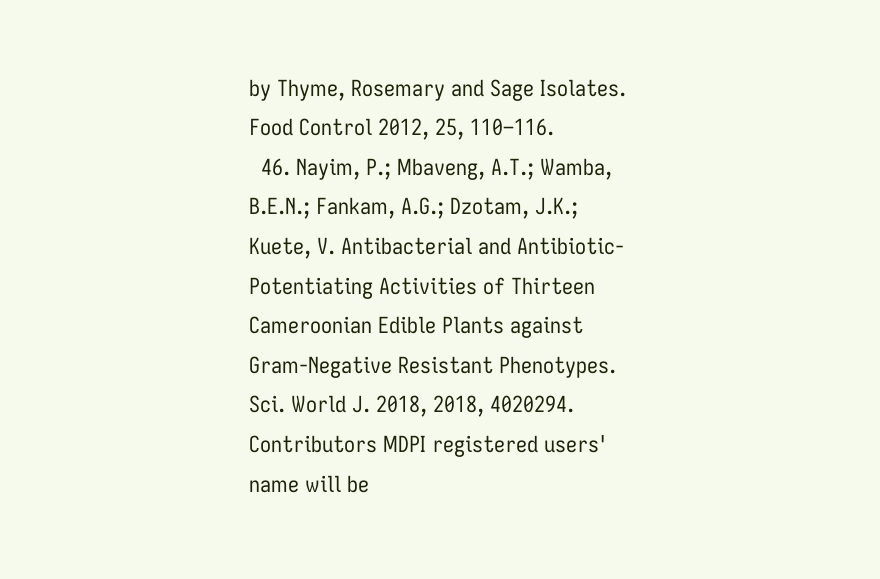by Thyme, Rosemary and Sage Isolates. Food Control 2012, 25, 110–116.
  46. Nayim, P.; Mbaveng, A.T.; Wamba, B.E.N.; Fankam, A.G.; Dzotam, J.K.; Kuete, V. Antibacterial and Antibiotic-Potentiating Activities of Thirteen Cameroonian Edible Plants against Gram-Negative Resistant Phenotypes. Sci. World J. 2018, 2018, 4020294.
Contributors MDPI registered users' name will be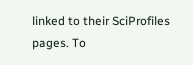linked to their SciProfiles pages. To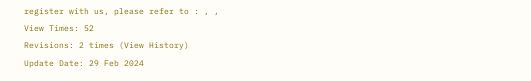register with us, please refer to : , ,
View Times: 52
Revisions: 2 times (View History)
Update Date: 29 Feb 2024